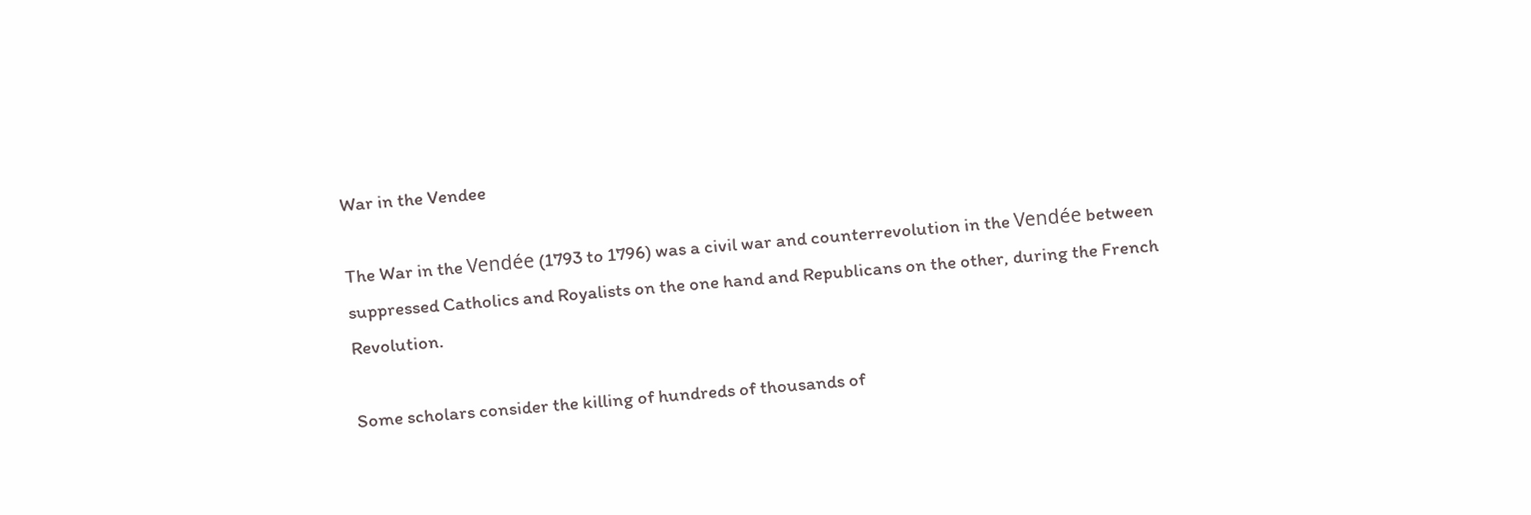War in the Vendee

The War in the Vendée (1793 to 1796) was a civil war and counterrevolution in the Vendée between suppressed Catholics and Royalists on the one hand and Republicans on the other, during the French Revolution.

Some scholars consider the killing of hundreds of thousands of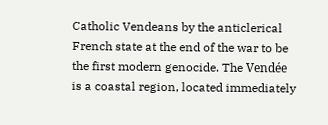Catholic Vendeans by the anticlerical French state at the end of the war to be the first modern genocide. The Vendée is a coastal region, located immediately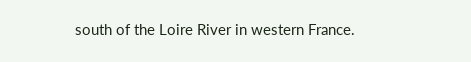south of the Loire River in western France.